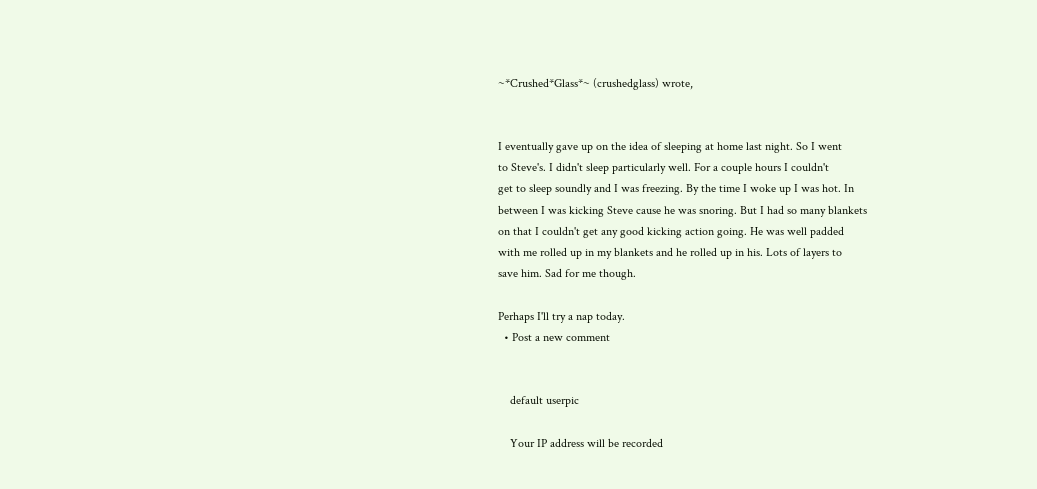~*Crushed*Glass*~ (crushedglass) wrote,


I eventually gave up on the idea of sleeping at home last night. So I went
to Steve's. I didn't sleep particularly well. For a couple hours I couldn't
get to sleep soundly and I was freezing. By the time I woke up I was hot. In
between I was kicking Steve cause he was snoring. But I had so many blankets
on that I couldn't get any good kicking action going. He was well padded
with me rolled up in my blankets and he rolled up in his. Lots of layers to
save him. Sad for me though.

Perhaps I'll try a nap today.
  • Post a new comment


    default userpic

    Your IP address will be recorded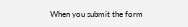When you submit the form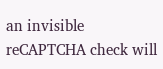an invisible reCAPTCHA check will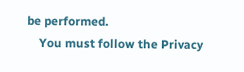be performed.
    You must follow the Privacy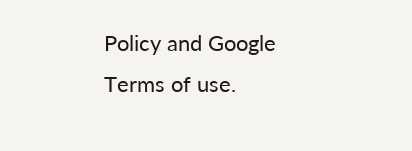Policy and Google Terms of use.